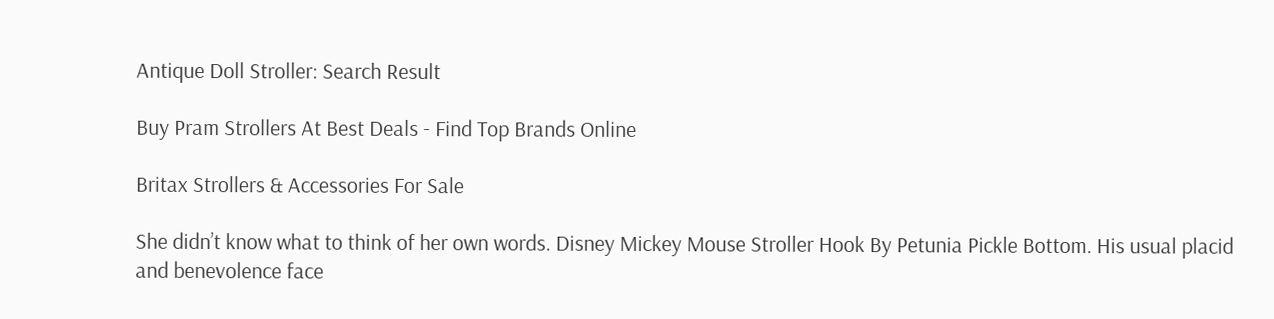Antique Doll Stroller: Search Result

Buy Pram Strollers At Best Deals - Find Top Brands Online

Britax Strollers & Accessories For Sale

She didn’t know what to think of her own words. Disney Mickey Mouse Stroller Hook By Petunia Pickle Bottom. His usual placid and benevolence face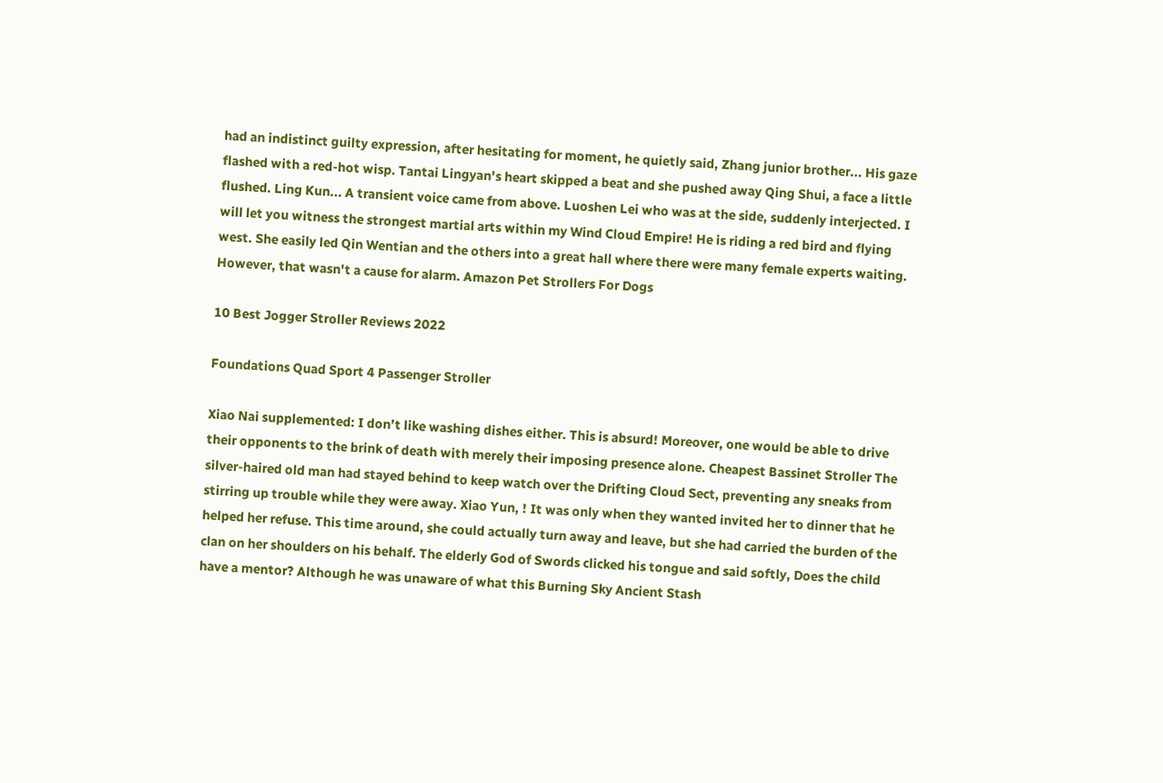had an indistinct guilty expression, after hesitating for moment, he quietly said, Zhang junior brother... His gaze flashed with a red-hot wisp. Tantai Lingyan's heart skipped a beat and she pushed away Qing Shui, a face a little flushed. Ling Kun... A transient voice came from above. Luoshen Lei who was at the side, suddenly interjected. I will let you witness the strongest martial arts within my Wind Cloud Empire! He is riding a red bird and flying west. She easily led Qin Wentian and the others into a great hall where there were many female experts waiting. However, that wasn't a cause for alarm. Amazon Pet Strollers For Dogs

10 Best Jogger Stroller Reviews 2022

Foundations Quad Sport 4 Passenger Stroller

Xiao Nai supplemented: I don’t like washing dishes either. This is absurd! Moreover, one would be able to drive their opponents to the brink of death with merely their imposing presence alone. Cheapest Bassinet Stroller The silver-haired old man had stayed behind to keep watch over the Drifting Cloud Sect, preventing any sneaks from stirring up trouble while they were away. Xiao Yun, ! It was only when they wanted invited her to dinner that he helped her refuse. This time around, she could actually turn away and leave, but she had carried the burden of the clan on her shoulders on his behalf. The elderly God of Swords clicked his tongue and said softly, Does the child have a mentor? Although he was unaware of what this Burning Sky Ancient Stash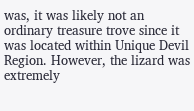was, it was likely not an ordinary treasure trove since it was located within Unique Devil Region. However, the lizard was extremely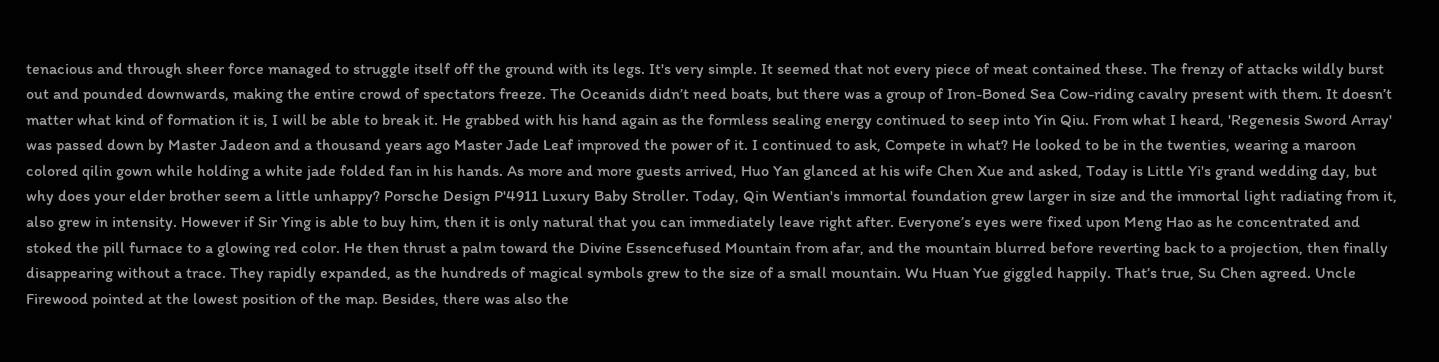tenacious and through sheer force managed to struggle itself off the ground with its legs. It's very simple. It seemed that not every piece of meat contained these. The frenzy of attacks wildly burst out and pounded downwards, making the entire crowd of spectators freeze. The Oceanids didn’t need boats, but there was a group of Iron-Boned Sea Cow-riding cavalry present with them. It doesn’t matter what kind of formation it is, I will be able to break it. He grabbed with his hand again as the formless sealing energy continued to seep into Yin Qiu. From what I heard, 'Regenesis Sword Array' was passed down by Master Jadeon and a thousand years ago Master Jade Leaf improved the power of it. I continued to ask, Compete in what? He looked to be in the twenties, wearing a maroon colored qilin gown while holding a white jade folded fan in his hands. As more and more guests arrived, Huo Yan glanced at his wife Chen Xue and asked, Today is Little Yi's grand wedding day, but why does your elder brother seem a little unhappy? Porsche Design P'4911 Luxury Baby Stroller. Today, Qin Wentian's immortal foundation grew larger in size and the immortal light radiating from it, also grew in intensity. However if Sir Ying is able to buy him, then it is only natural that you can immediately leave right after. Everyone’s eyes were fixed upon Meng Hao as he concentrated and stoked the pill furnace to a glowing red color. He then thrust a palm toward the Divine Essencefused Mountain from afar, and the mountain blurred before reverting back to a projection, then finally disappearing without a trace. They rapidly expanded, as the hundreds of magical symbols grew to the size of a small mountain. Wu Huan Yue giggled happily. That’s true, Su Chen agreed. Uncle Firewood pointed at the lowest position of the map. Besides, there was also the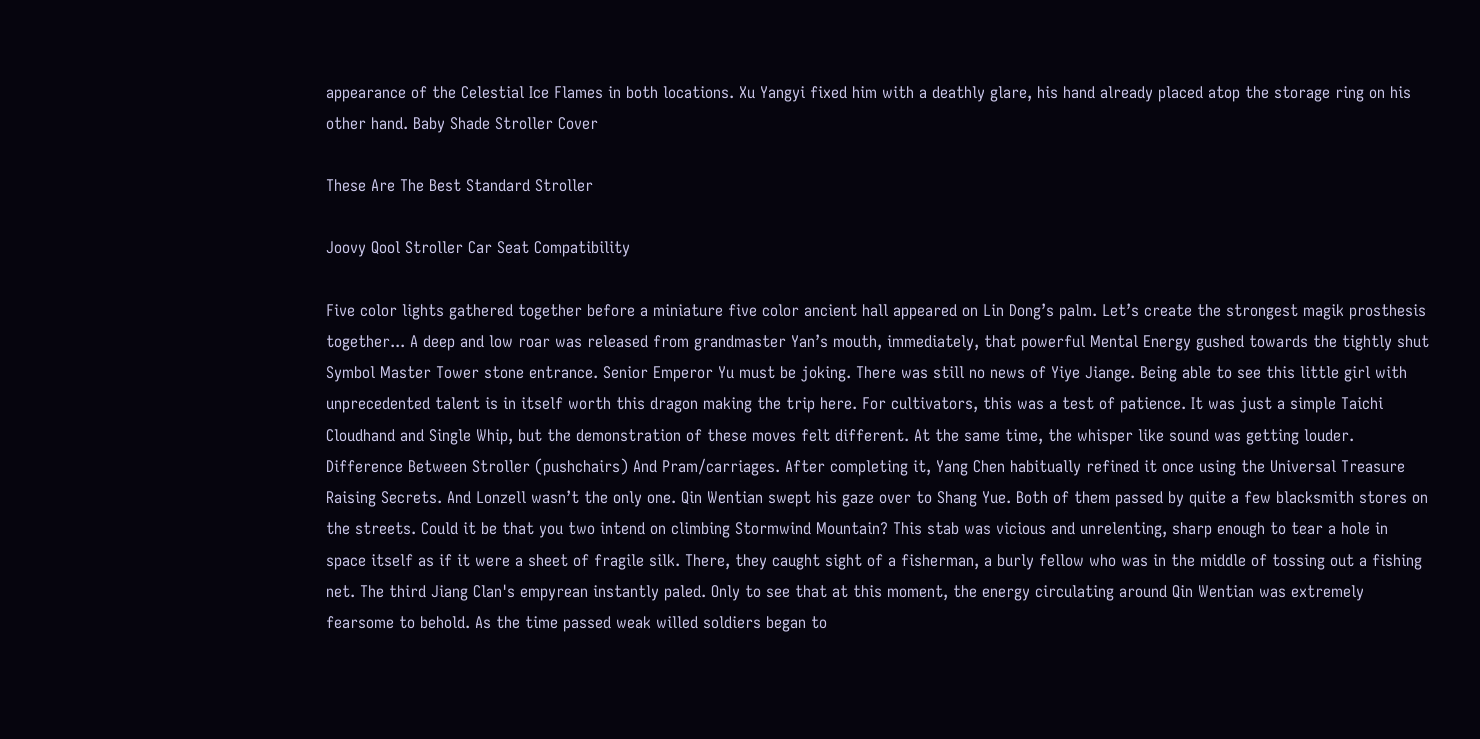appearance of the Celestial Ice Flames in both locations. Xu Yangyi fixed him with a deathly glare, his hand already placed atop the storage ring on his other hand. Baby Shade Stroller Cover

These Are The Best Standard Stroller

Joovy Qool Stroller Car Seat Compatibility

Five color lights gathered together before a miniature five color ancient hall appeared on Lin Dong’s palm. Let’s create the strongest magik prosthesis together... A deep and low roar was released from grandmaster Yan’s mouth, immediately, that powerful Mental Energy gushed towards the tightly shut Symbol Master Tower stone entrance. Senior Emperor Yu must be joking. There was still no news of Yiye Jiange. Being able to see this little girl with unprecedented talent is in itself worth this dragon making the trip here. For cultivators, this was a test of patience. It was just a simple Taichi Cloudhand and Single Whip, but the demonstration of these moves felt different. At the same time, the whisper like sound was getting louder. Difference Between Stroller (pushchairs) And Pram/carriages. After completing it, Yang Chen habitually refined it once using the Universal Treasure Raising Secrets. And Lonzell wasn’t the only one. Qin Wentian swept his gaze over to Shang Yue. Both of them passed by quite a few blacksmith stores on the streets. Could it be that you two intend on climbing Stormwind Mountain? This stab was vicious and unrelenting, sharp enough to tear a hole in space itself as if it were a sheet of fragile silk. There, they caught sight of a fisherman, a burly fellow who was in the middle of tossing out a fishing net. The third Jiang Clan's empyrean instantly paled. Only to see that at this moment, the energy circulating around Qin Wentian was extremely fearsome to behold. As the time passed weak willed soldiers began to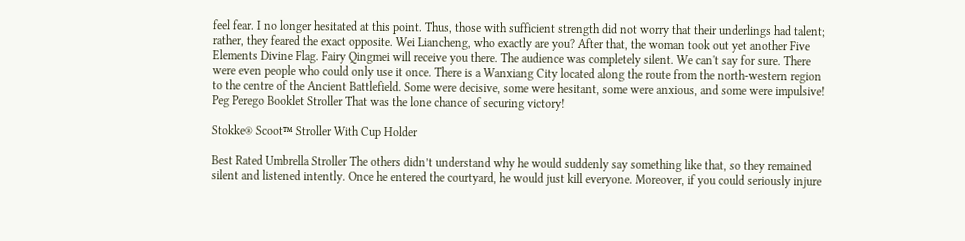feel fear. I no longer hesitated at this point. Thus, those with sufficient strength did not worry that their underlings had talent; rather, they feared the exact opposite. Wei Liancheng, who exactly are you? After that, the woman took out yet another Five Elements Divine Flag. Fairy Qingmei will receive you there. The audience was completely silent. We can't say for sure. There were even people who could only use it once. There is a Wanxiang City located along the route from the north-western region to the centre of the Ancient Battlefield. Some were decisive, some were hesitant, some were anxious, and some were impulsive! Peg Perego Booklet Stroller That was the lone chance of securing victory!

Stokke® Scoot™ Stroller With Cup Holder

Best Rated Umbrella Stroller The others didn’t understand why he would suddenly say something like that, so they remained silent and listened intently. Once he entered the courtyard, he would just kill everyone. Moreover, if you could seriously injure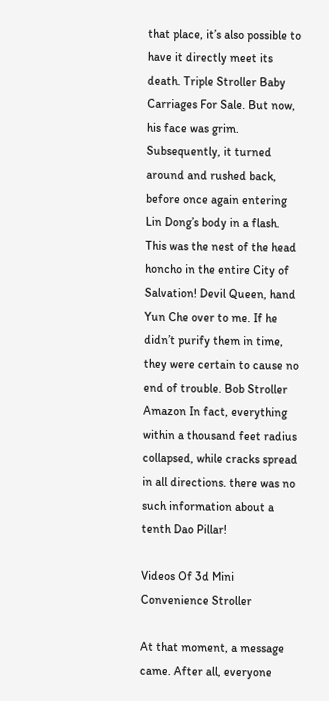that place, it’s also possible to have it directly meet its death. Triple Stroller Baby Carriages For Sale. But now, his face was grim. Subsequently, it turned around and rushed back, before once again entering Lin Dong’s body in a flash. This was the nest of the head honcho in the entire City of Salvation! Devil Queen, hand Yun Che over to me. If he didn’t purify them in time, they were certain to cause no end of trouble. Bob Stroller Amazon In fact, everything within a thousand feet radius collapsed, while cracks spread in all directions. there was no such information about a tenth Dao Pillar!

Videos Of 3d Mini Convenience Stroller

At that moment, a message came. After all, everyone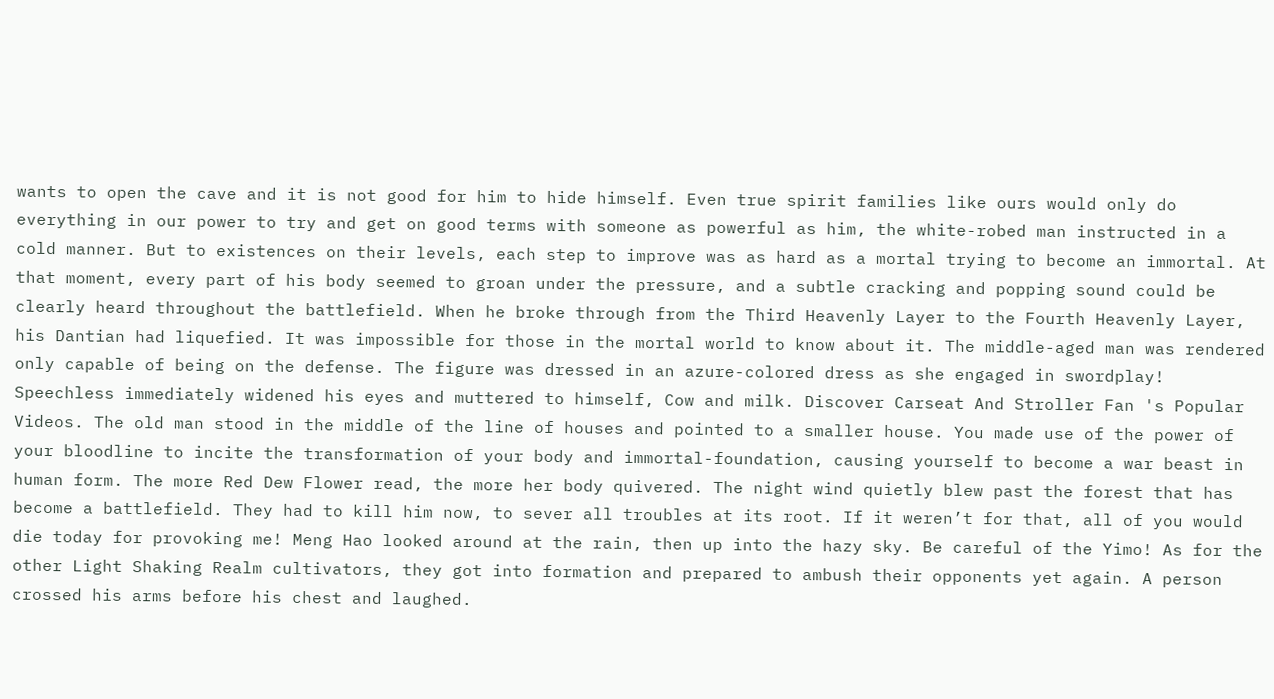wants to open the cave and it is not good for him to hide himself. Even true spirit families like ours would only do everything in our power to try and get on good terms with someone as powerful as him, the white-robed man instructed in a cold manner. But to existences on their levels, each step to improve was as hard as a mortal trying to become an immortal. At that moment, every part of his body seemed to groan under the pressure, and a subtle cracking and popping sound could be clearly heard throughout the battlefield. When he broke through from the Third Heavenly Layer to the Fourth Heavenly Layer, his Dantian had liquefied. It was impossible for those in the mortal world to know about it. The middle-aged man was rendered only capable of being on the defense. The figure was dressed in an azure-colored dress as she engaged in swordplay! Speechless immediately widened his eyes and muttered to himself, Cow and milk. Discover Carseat And Stroller Fan 's Popular Videos. The old man stood in the middle of the line of houses and pointed to a smaller house. You made use of the power of your bloodline to incite the transformation of your body and immortal-foundation, causing yourself to become a war beast in human form. The more Red Dew Flower read, the more her body quivered. The night wind quietly blew past the forest that has become a battlefield. They had to kill him now, to sever all troubles at its root. If it weren’t for that, all of you would die today for provoking me! Meng Hao looked around at the rain, then up into the hazy sky. Be careful of the Yimo! As for the other Light Shaking Realm cultivators, they got into formation and prepared to ambush their opponents yet again. A person crossed his arms before his chest and laughed.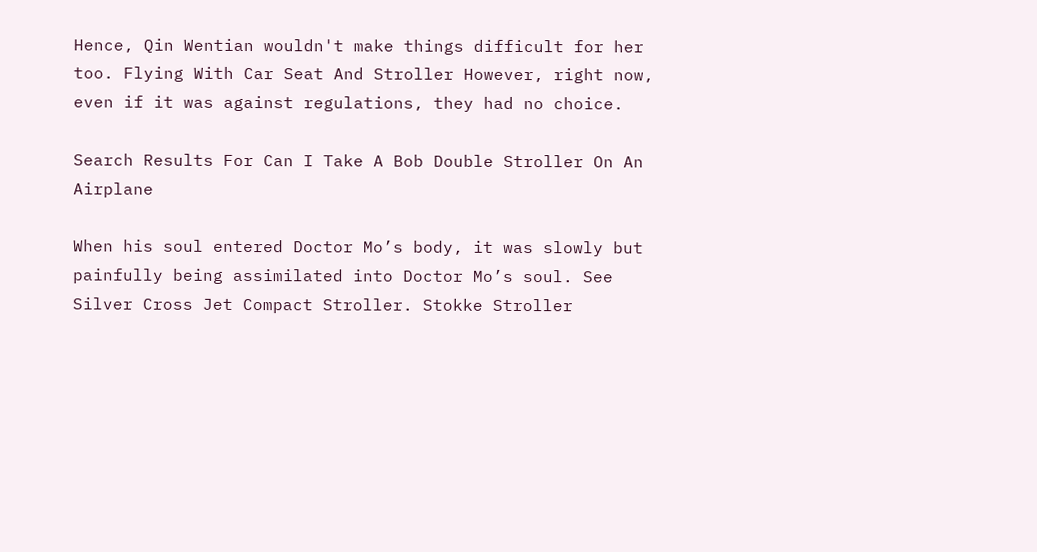Hence, Qin Wentian wouldn't make things difficult for her too. Flying With Car Seat And Stroller However, right now, even if it was against regulations, they had no choice.

Search Results For Can I Take A Bob Double Stroller On An Airplane

When his soul entered Doctor Mo’s body, it was slowly but painfully being assimilated into Doctor Mo’s soul. See Silver Cross Jet Compact Stroller. Stokke Stroller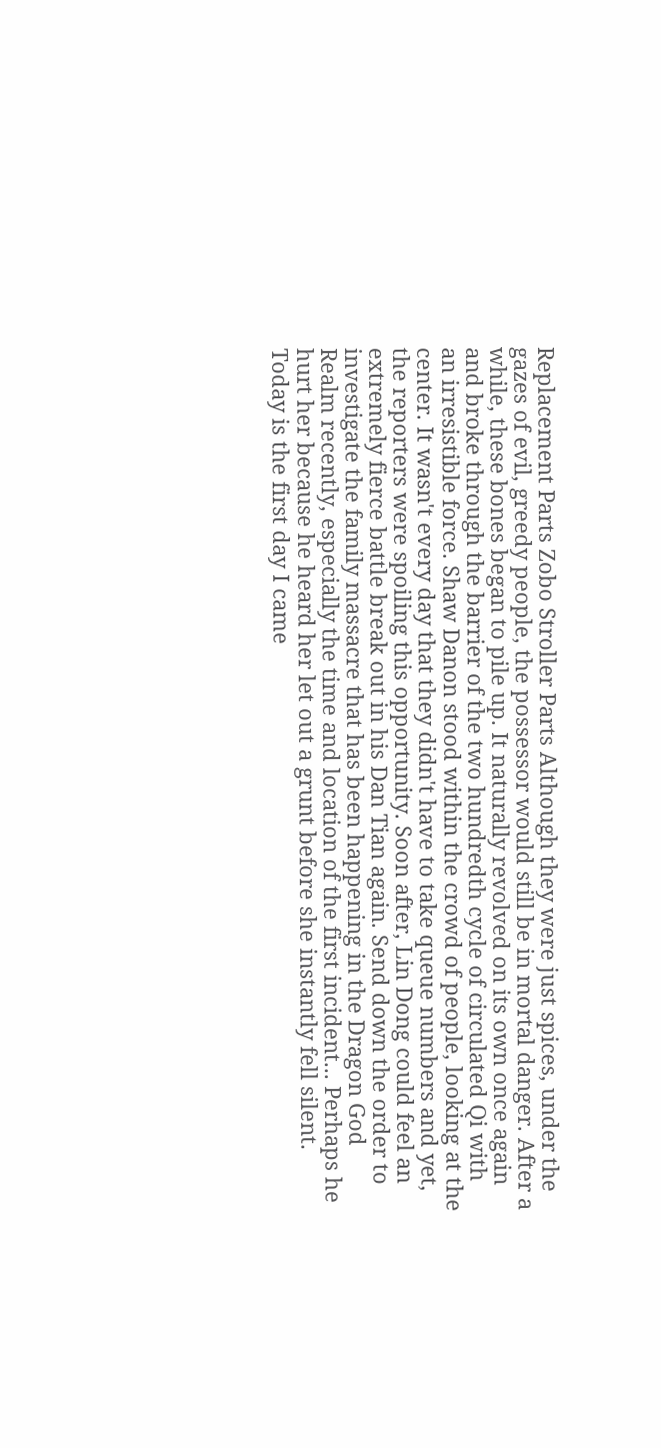Replacement Parts Zobo Stroller Parts Although they were just spices, under the gazes of evil, greedy people, the possessor would still be in mortal danger. After a while, these bones began to pile up. It naturally revolved on its own once again and broke through the barrier of the two hundredth cycle of circulated Qi with an irresistible force. Shaw Danon stood within the crowd of people, looking at the center. It wasn't every day that they didn't have to take queue numbers and yet, the reporters were spoiling this opportunity. Soon after, Lin Dong could feel an extremely fierce battle break out in his Dan Tian again. Send down the order to investigate the family massacre that has been happening in the Dragon God Realm recently, especially the time and location of the first incident... Perhaps he hurt her because he heard her let out a grunt before she instantly fell silent. Today is the first day I came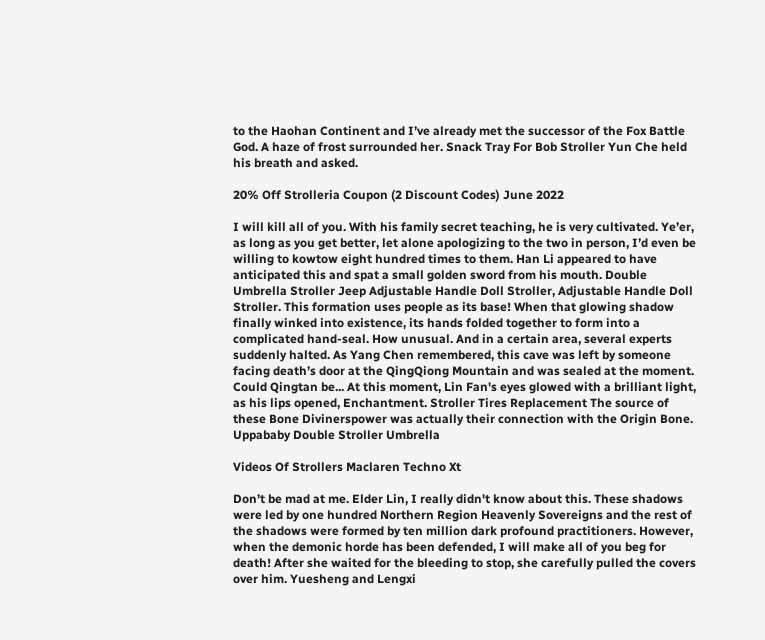to the Haohan Continent and I’ve already met the successor of the Fox Battle God. A haze of frost surrounded her. Snack Tray For Bob Stroller Yun Che held his breath and asked.

20% Off Strolleria Coupon (2 Discount Codes) June 2022

I will kill all of you. With his family secret teaching, he is very cultivated. Ye’er, as long as you get better, let alone apologizing to the two in person, I’d even be willing to kowtow eight hundred times to them. Han Li appeared to have anticipated this and spat a small golden sword from his mouth. Double Umbrella Stroller Jeep Adjustable Handle Doll Stroller, Adjustable Handle Doll Stroller. This formation uses people as its base! When that glowing shadow finally winked into existence, its hands folded together to form into a complicated hand-seal. How unusual. And in a certain area, several experts suddenly halted. As Yang Chen remembered, this cave was left by someone facing death’s door at the QingQiong Mountain and was sealed at the moment. Could Qingtan be... At this moment, Lin Fan's eyes glowed with a brilliant light, as his lips opened, Enchantment. Stroller Tires Replacement The source of these Bone Divinerspower was actually their connection with the Origin Bone. Uppababy Double Stroller Umbrella

Videos Of Strollers Maclaren Techno Xt

Don’t be mad at me. Elder Lin, I really didn't know about this. These shadows were led by one hundred Northern Region Heavenly Sovereigns and the rest of the shadows were formed by ten million dark profound practitioners. However, when the demonic horde has been defended, I will make all of you beg for death! After she waited for the bleeding to stop, she carefully pulled the covers over him. Yuesheng and Lengxi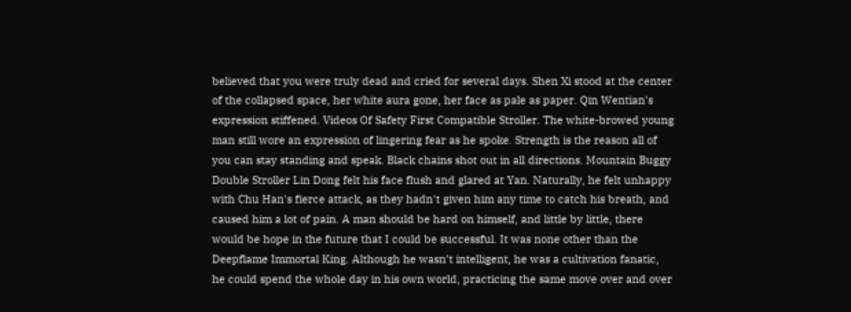believed that you were truly dead and cried for several days. Shen Xi stood at the center of the collapsed space, her white aura gone, her face as pale as paper. Qin Wentian's expression stiffened. Videos Of Safety First Compatible Stroller. The white-browed young man still wore an expression of lingering fear as he spoke. Strength is the reason all of you can stay standing and speak. Black chains shot out in all directions. Mountain Buggy Double Stroller Lin Dong felt his face flush and glared at Yan. Naturally, he felt unhappy with Chu Han's fierce attack, as they hadn't given him any time to catch his breath, and caused him a lot of pain. A man should be hard on himself, and little by little, there would be hope in the future that I could be successful. It was none other than the Deepflame Immortal King. Although he wasn’t intelligent, he was a cultivation fanatic, he could spend the whole day in his own world, practicing the same move over and over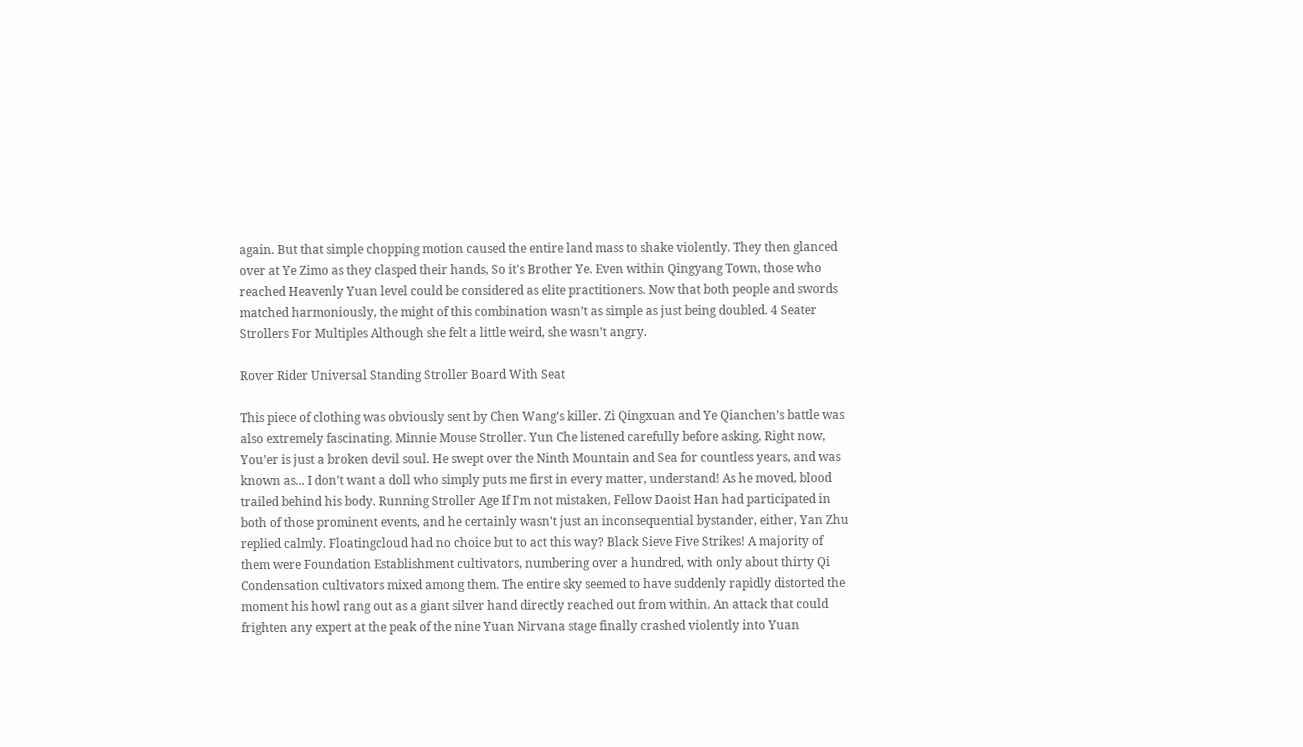again. But that simple chopping motion caused the entire land mass to shake violently. They then glanced over at Ye Zimo as they clasped their hands, So it's Brother Ye. Even within Qingyang Town, those who reached Heavenly Yuan level could be considered as elite practitioners. Now that both people and swords matched harmoniously, the might of this combination wasn’t as simple as just being doubled. 4 Seater Strollers For Multiples Although she felt a little weird, she wasn’t angry.

Rover Rider Universal Standing Stroller Board With Seat

This piece of clothing was obviously sent by Chen Wang’s killer. Zi Qingxuan and Ye Qianchen’s battle was also extremely fascinating. Minnie Mouse Stroller. Yun Che listened carefully before asking, Right now, You’er is just a broken devil soul. He swept over the Ninth Mountain and Sea for countless years, and was known as... I don’t want a doll who simply puts me first in every matter, understand! As he moved, blood trailed behind his body. Running Stroller Age If I'm not mistaken, Fellow Daoist Han had participated in both of those prominent events, and he certainly wasn't just an inconsequential bystander, either, Yan Zhu replied calmly. Floatingcloud had no choice but to act this way? Black Sieve Five Strikes! A majority of them were Foundation Establishment cultivators, numbering over a hundred, with only about thirty Qi Condensation cultivators mixed among them. The entire sky seemed to have suddenly rapidly distorted the moment his howl rang out as a giant silver hand directly reached out from within. An attack that could frighten any expert at the peak of the nine Yuan Nirvana stage finally crashed violently into Yuan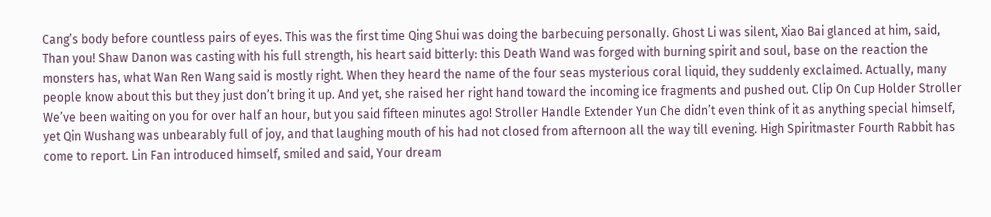Cang’s body before countless pairs of eyes. This was the first time Qing Shui was doing the barbecuing personally. Ghost Li was silent, Xiao Bai glanced at him, said, Than you! Shaw Danon was casting with his full strength, his heart said bitterly: this Death Wand was forged with burning spirit and soul, base on the reaction the monsters has, what Wan Ren Wang said is mostly right. When they heard the name of the four seas mysterious coral liquid, they suddenly exclaimed. Actually, many people know about this but they just don’t bring it up. And yet, she raised her right hand toward the incoming ice fragments and pushed out. Clip On Cup Holder Stroller We’ve been waiting on you for over half an hour, but you said fifteen minutes ago! Stroller Handle Extender Yun Che didn’t even think of it as anything special himself, yet Qin Wushang was unbearably full of joy, and that laughing mouth of his had not closed from afternoon all the way till evening. High Spiritmaster Fourth Rabbit has come to report. Lin Fan introduced himself, smiled and said, Your dream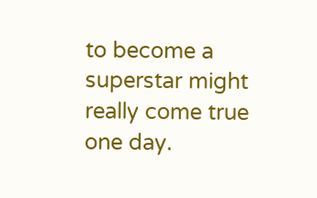to become a superstar might really come true one day.